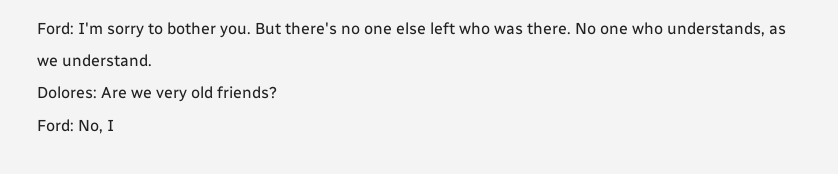Ford: I'm sorry to bother you. But there's no one else left who was there. No one who understands, as we understand.
Dolores: Are we very old friends?
Ford: No, I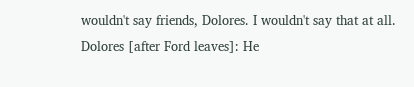wouldn't say friends, Dolores. I wouldn't say that at all.
Dolores [after Ford leaves]: He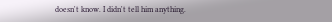doesn't know. I didn't tell him anything.